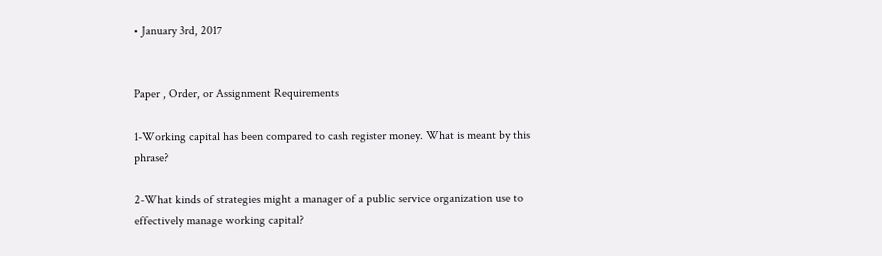• January 3rd, 2017


Paper , Order, or Assignment Requirements

1-Working capital has been compared to cash register money. What is meant by this phrase?

2-What kinds of strategies might a manager of a public service organization use to effectively manage working capital?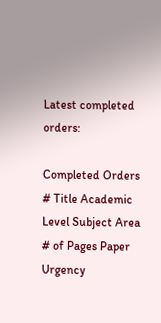Latest completed orders:

Completed Orders
# Title Academic Level Subject Area # of Pages Paper Urgency